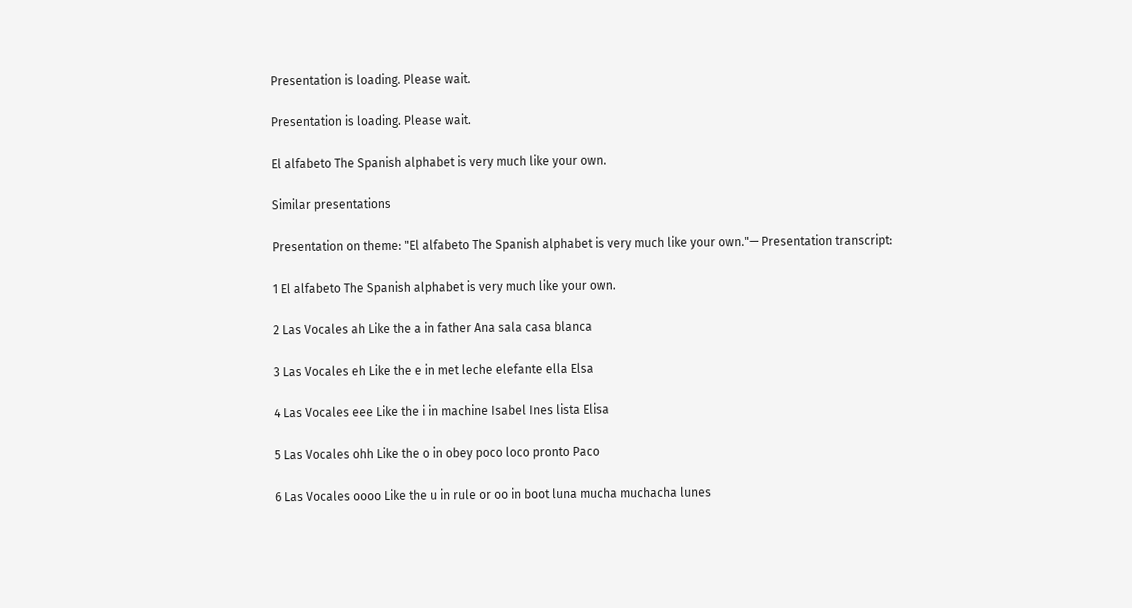Presentation is loading. Please wait.

Presentation is loading. Please wait.

El alfabeto The Spanish alphabet is very much like your own.

Similar presentations

Presentation on theme: "El alfabeto The Spanish alphabet is very much like your own."— Presentation transcript:

1 El alfabeto The Spanish alphabet is very much like your own.

2 Las Vocales ah Like the a in father Ana sala casa blanca

3 Las Vocales eh Like the e in met leche elefante ella Elsa

4 Las Vocales eee Like the i in machine Isabel Ines lista Elisa

5 Las Vocales ohh Like the o in obey poco loco pronto Paco

6 Las Vocales oooo Like the u in rule or oo in boot luna mucha muchacha lunes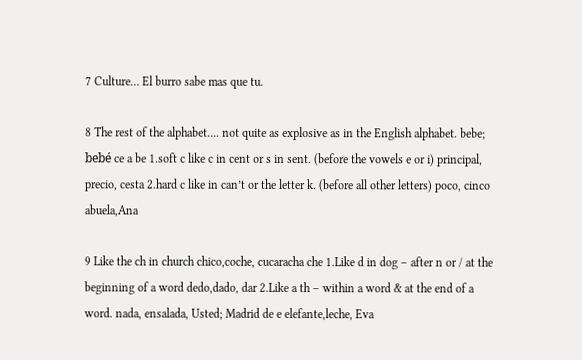7 Culture… El burro sabe mas que tu.

8 The rest of the alphabet…. not quite as explosive as in the English alphabet. bebe; bebé ce a be 1.soft c like c in cent or s in sent. (before the vowels e or i) principal, precio, cesta 2.hard c like in can’t or the letter k. (before all other letters) poco, cinco abuela,Ana

9 Like the ch in church chico,coche, cucaracha che 1.Like d in dog – after n or / at the beginning of a word dedo,dado, dar 2.Like a th – within a word & at the end of a word. nada, ensalada, Usted; Madrid de e elefante,leche, Eva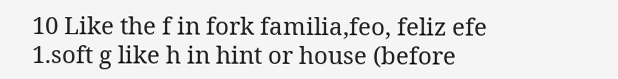10 Like the f in fork familia,feo, feliz efe 1.soft g like h in hint or house (before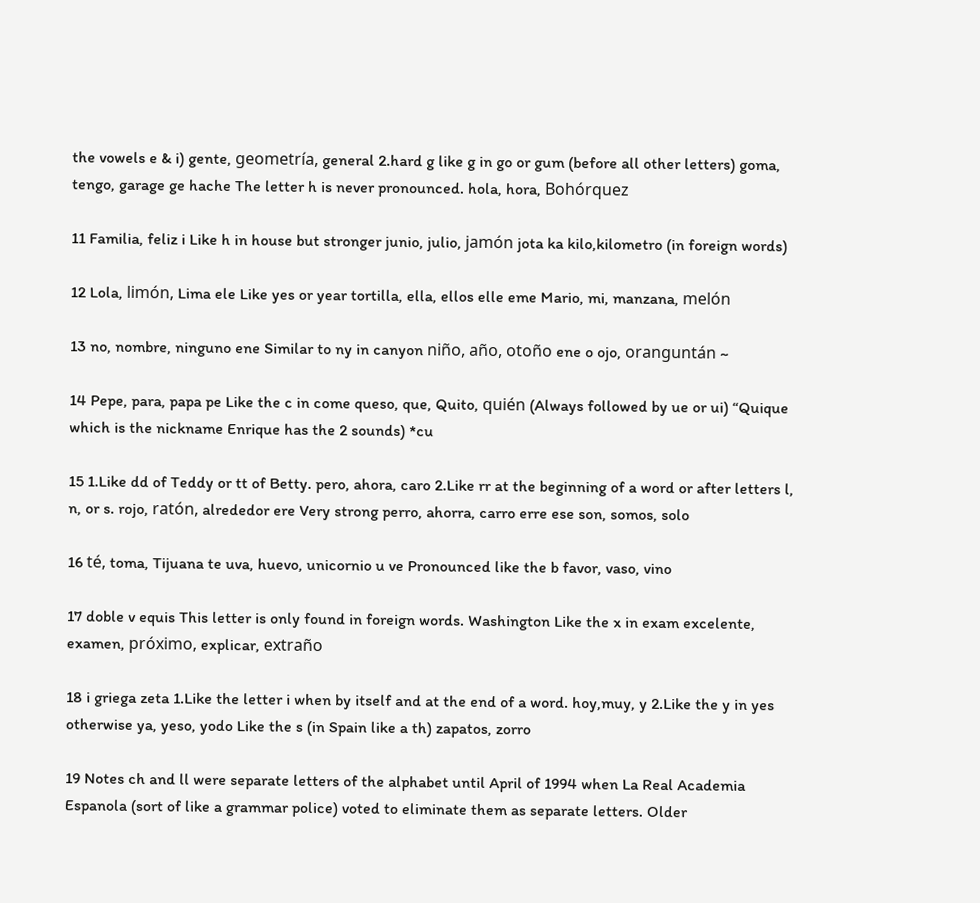the vowels e & i) gente, geometría, general 2.hard g like g in go or gum (before all other letters) goma, tengo, garage ge hache The letter h is never pronounced. hola, hora, Bohórquez

11 Familia, feliz i Like h in house but stronger junio, julio, jamón jota ka kilo,kilometro (in foreign words)

12 Lola, limón, Lima ele Like yes or year tortilla, ella, ellos elle eme Mario, mi, manzana, melón

13 no, nombre, ninguno ene Similar to ny in canyon niño, año, otoño ene o ojo, oranguntán ~

14 Pepe, para, papa pe Like the c in come queso, que, Quito, quién (Always followed by ue or ui) “Quique which is the nickname Enrique has the 2 sounds) *cu

15 1.Like dd of Teddy or tt of Betty. pero, ahora, caro 2.Like rr at the beginning of a word or after letters l, n, or s. rojo, ratón, alrededor ere Very strong perro, ahorra, carro erre ese son, somos, solo

16 té, toma, Tijuana te uva, huevo, unicornio u ve Pronounced like the b favor, vaso, vino

17 doble v equis This letter is only found in foreign words. Washington Like the x in exam excelente, examen, próximo, explicar, extraño

18 i griega zeta 1.Like the letter i when by itself and at the end of a word. hoy,muy, y 2.Like the y in yes otherwise ya, yeso, yodo Like the s (in Spain like a th) zapatos, zorro

19 Notes ch and ll were separate letters of the alphabet until April of 1994 when La Real Academia Espanola (sort of like a grammar police) voted to eliminate them as separate letters. Older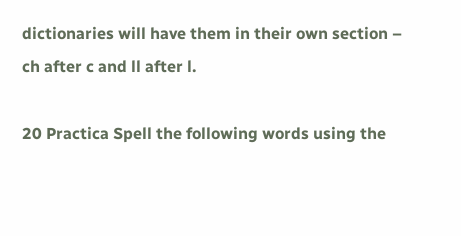dictionaries will have them in their own section – ch after c and ll after l.

20 Practica Spell the following words using the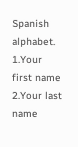Spanish alphabet. 1.Your first name 2.Your last name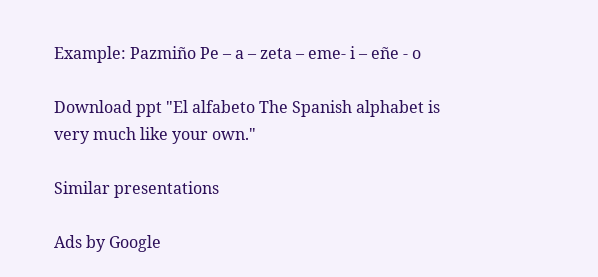Example: Pazmiño Pe – a – zeta – eme- i – eñe - o

Download ppt "El alfabeto The Spanish alphabet is very much like your own."

Similar presentations

Ads by Google